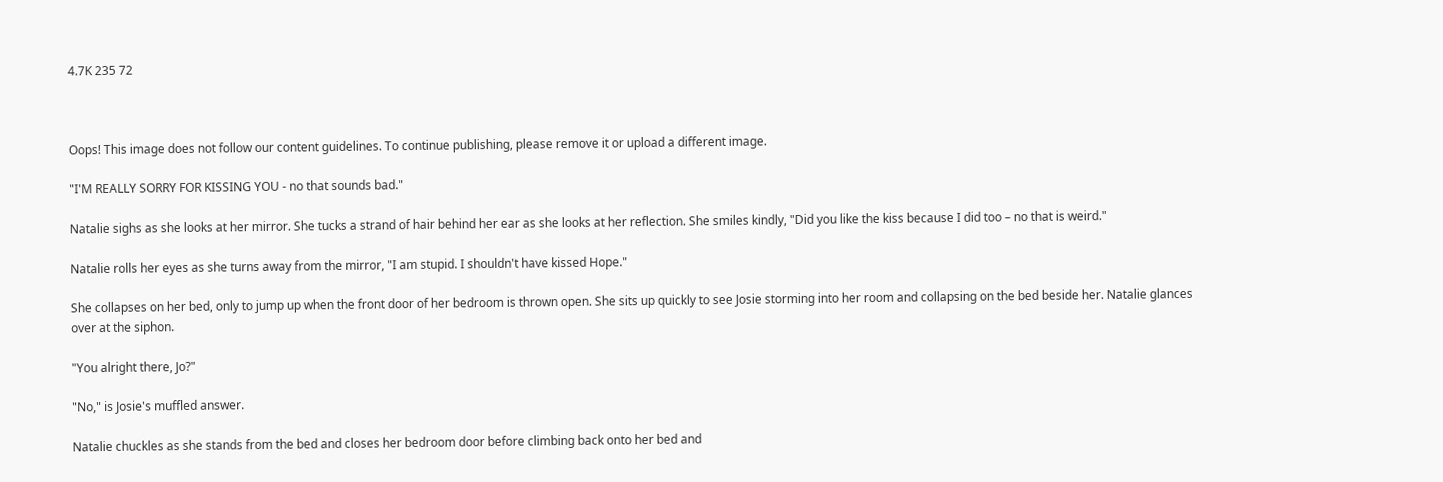4.7K 235 72



Oops! This image does not follow our content guidelines. To continue publishing, please remove it or upload a different image.

"I'M REALLY SORRY FOR KISSING YOU - no that sounds bad."

Natalie sighs as she looks at her mirror. She tucks a strand of hair behind her ear as she looks at her reflection. She smiles kindly, "Did you like the kiss because I did too – no that is weird."

Natalie rolls her eyes as she turns away from the mirror, "I am stupid. I shouldn't have kissed Hope."

She collapses on her bed, only to jump up when the front door of her bedroom is thrown open. She sits up quickly to see Josie storming into her room and collapsing on the bed beside her. Natalie glances over at the siphon.

"You alright there, Jo?"

"No," is Josie's muffled answer.

Natalie chuckles as she stands from the bed and closes her bedroom door before climbing back onto her bed and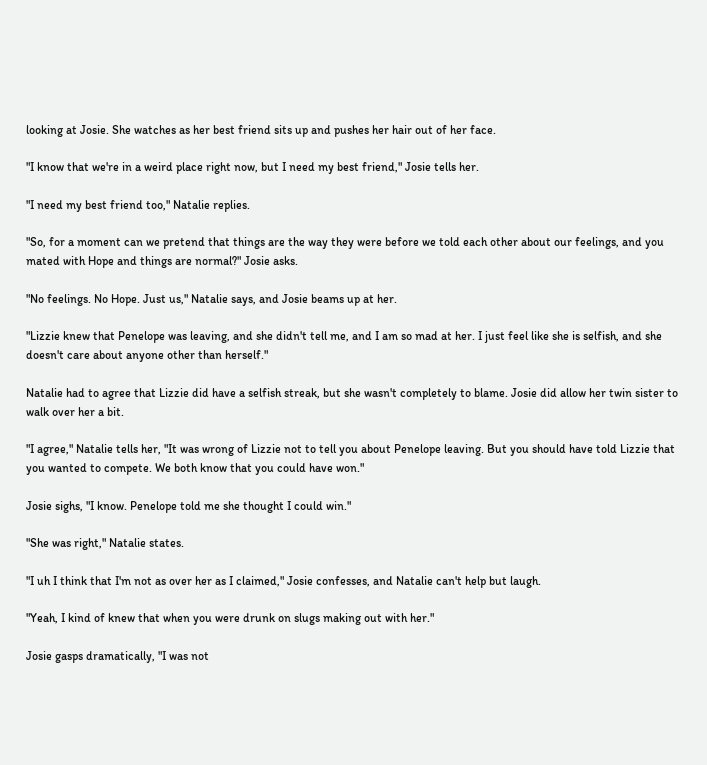looking at Josie. She watches as her best friend sits up and pushes her hair out of her face.

"I know that we're in a weird place right now, but I need my best friend," Josie tells her.

"I need my best friend too," Natalie replies.

"So, for a moment can we pretend that things are the way they were before we told each other about our feelings, and you mated with Hope and things are normal?" Josie asks.

"No feelings. No Hope. Just us," Natalie says, and Josie beams up at her.

"Lizzie knew that Penelope was leaving, and she didn't tell me, and I am so mad at her. I just feel like she is selfish, and she doesn't care about anyone other than herself."

Natalie had to agree that Lizzie did have a selfish streak, but she wasn't completely to blame. Josie did allow her twin sister to walk over her a bit.

"I agree," Natalie tells her, "It was wrong of Lizzie not to tell you about Penelope leaving. But you should have told Lizzie that you wanted to compete. We both know that you could have won."

Josie sighs, "I know. Penelope told me she thought I could win."

"She was right," Natalie states.

"I uh I think that I'm not as over her as I claimed," Josie confesses, and Natalie can't help but laugh.

"Yeah, I kind of knew that when you were drunk on slugs making out with her."

Josie gasps dramatically, "I was not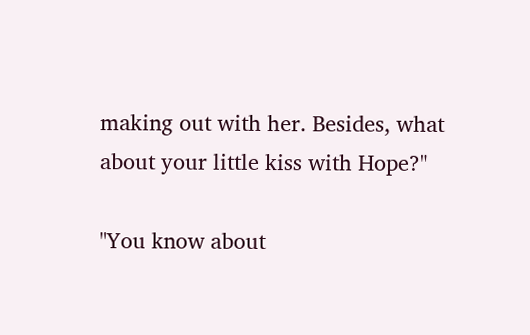making out with her. Besides, what about your little kiss with Hope?"

"You know about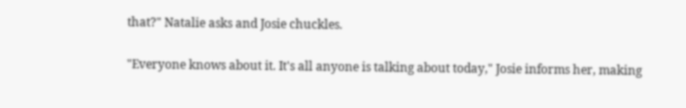that?" Natalie asks and Josie chuckles.

"Everyone knows about it. It's all anyone is talking about today," Josie informs her, making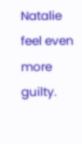Natalie feel even more guilty.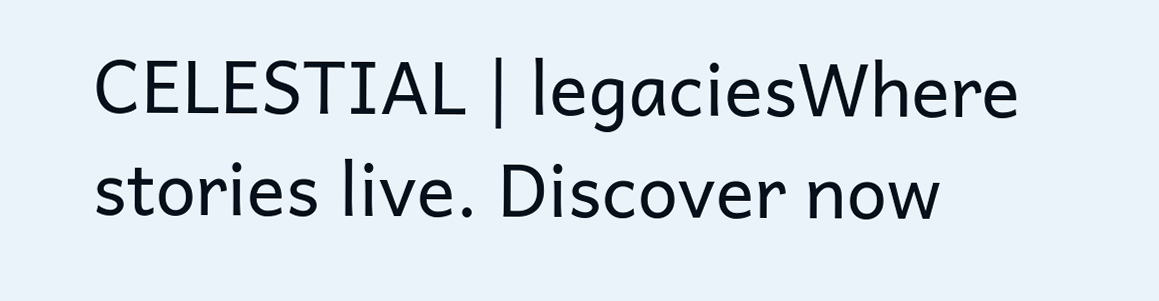CELESTIAL | legaciesWhere stories live. Discover now